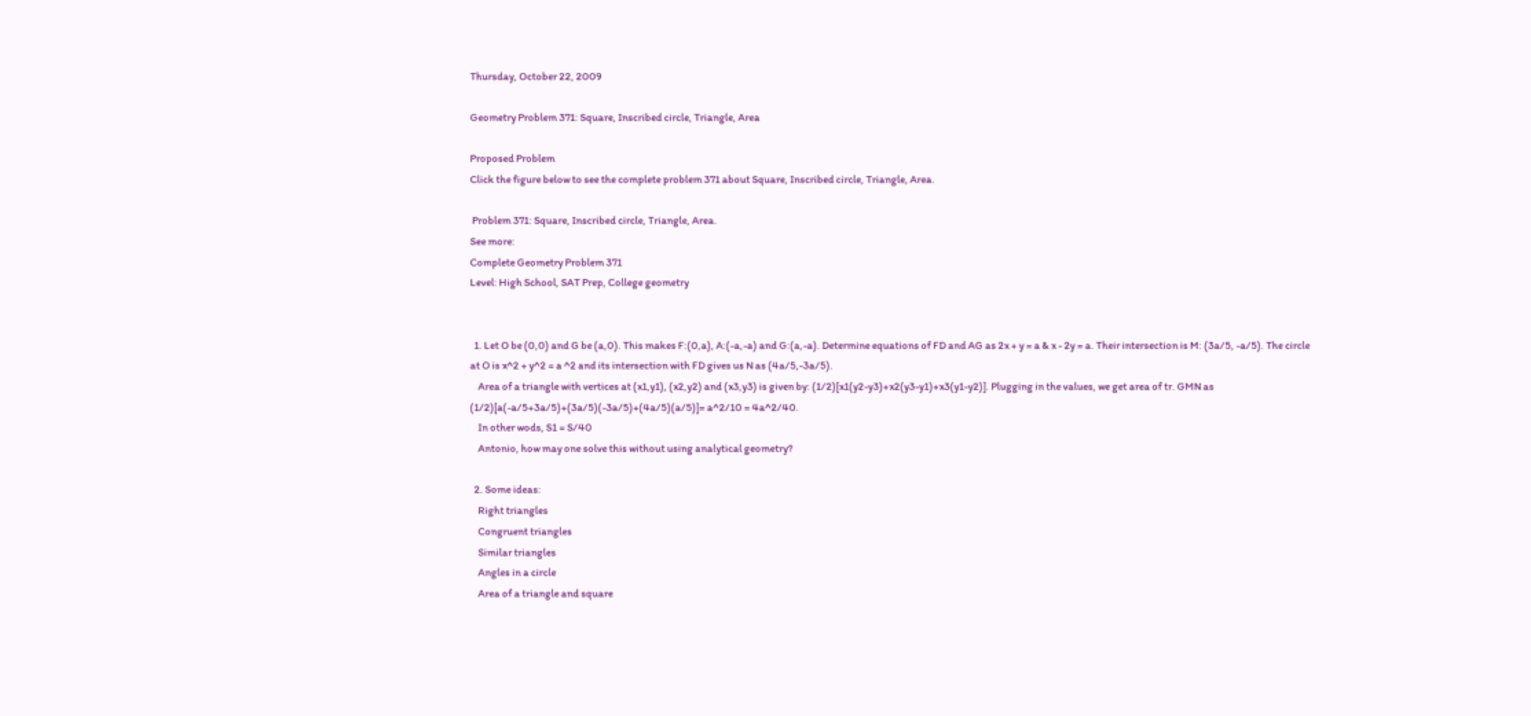Thursday, October 22, 2009

Geometry Problem 371: Square, Inscribed circle, Triangle, Area

Proposed Problem
Click the figure below to see the complete problem 371 about Square, Inscribed circle, Triangle, Area.

 Problem 371: Square, Inscribed circle, Triangle, Area.
See more:
Complete Geometry Problem 371
Level: High School, SAT Prep, College geometry


  1. Let O be (0,0) and G be (a,0). This makes F:(0,a), A:(-a,-a) and G:(a,-a). Determine equations of FD and AG as 2x + y = a & x - 2y = a. Their intersection is M: (3a/5, -a/5). The circle at O is x^2 + y^2 = a ^2 and its intersection with FD gives us N as (4a/5,-3a/5).
    Area of a triangle with vertices at (x1,y1), (x2,y2) and (x3,y3) is given by: (1/2)[x1(y2-y3)+x2(y3-y1)+x3(y1-y2)]. Plugging in the values, we get area of tr. GMN as (1/2)[a(-a/5+3a/5)+(3a/5)(-3a/5)+(4a/5)(a/5)]= a^2/10 = 4a^2/40.
    In other wods, S1 = S/40
    Antonio, how may one solve this without using analytical geometry?

  2. Some ideas:
    Right triangles
    Congruent triangles
    Similar triangles
    Angles in a circle
    Area of a triangle and square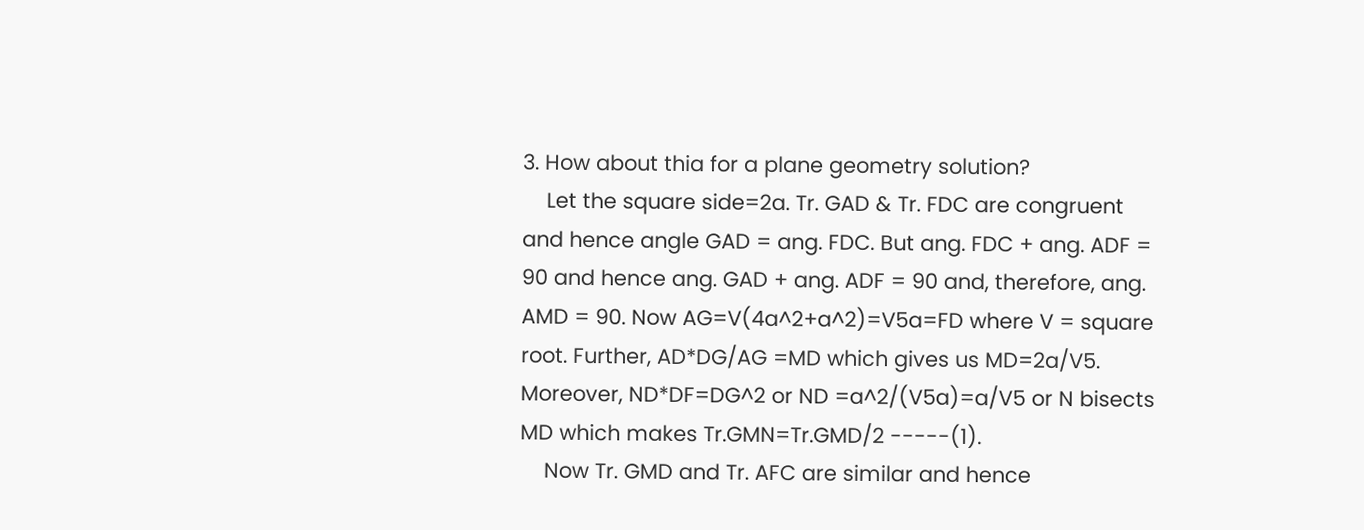3. How about thia for a plane geometry solution?
    Let the square side=2a. Tr. GAD & Tr. FDC are congruent and hence angle GAD = ang. FDC. But ang. FDC + ang. ADF = 90 and hence ang. GAD + ang. ADF = 90 and, therefore, ang. AMD = 90. Now AG=V(4a^2+a^2)=V5a=FD where V = square root. Further, AD*DG/AG =MD which gives us MD=2a/V5. Moreover, ND*DF=DG^2 or ND =a^2/(V5a)=a/V5 or N bisects MD which makes Tr.GMN=Tr.GMD/2 -----(1).
    Now Tr. GMD and Tr. AFC are similar and hence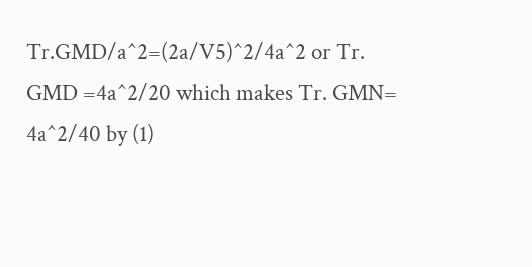Tr.GMD/a^2=(2a/V5)^2/4a^2 or Tr. GMD =4a^2/20 which makes Tr. GMN= 4a^2/40 by (1)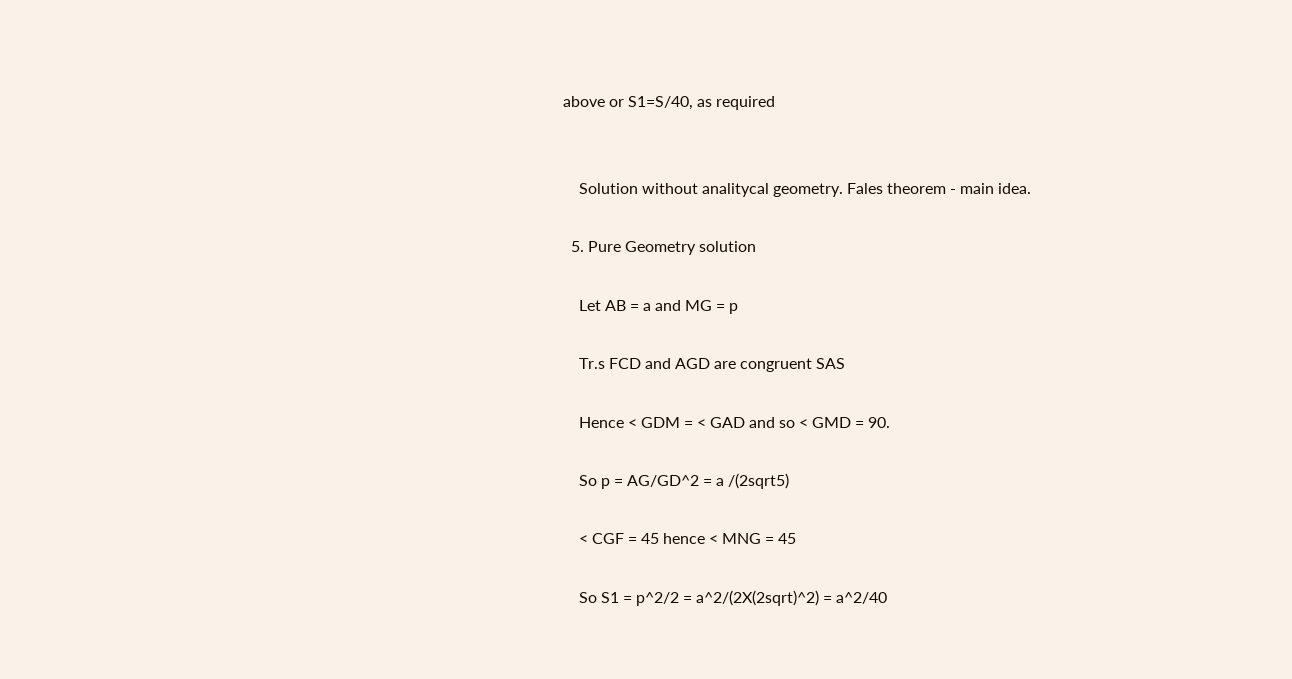above or S1=S/40, as required


    Solution without analitycal geometry. Fales theorem - main idea.

  5. Pure Geometry solution

    Let AB = a and MG = p

    Tr.s FCD and AGD are congruent SAS

    Hence < GDM = < GAD and so < GMD = 90.

    So p = AG/GD^2 = a /(2sqrt5)

    < CGF = 45 hence < MNG = 45

    So S1 = p^2/2 = a^2/(2X(2sqrt)^2) = a^2/40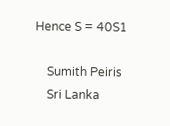Hence S = 40S1

    Sumith Peiris
    Sri Lanka